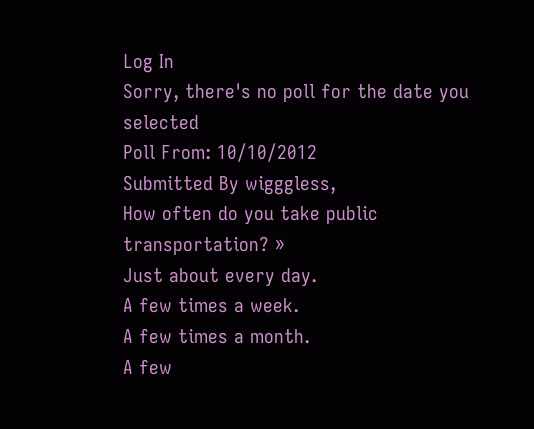Log In
Sorry, there's no poll for the date you selected
Poll From: 10/10/2012
Submitted By wigggless,
How often do you take public transportation? »
Just about every day.
A few times a week.
A few times a month.
A few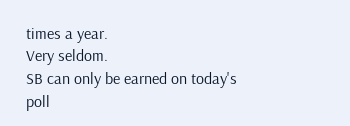times a year.
Very seldom.
SB can only be earned on today's poll